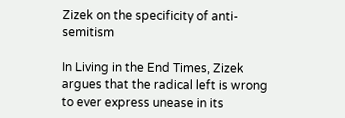Zizek on the specificity of anti-semitism

In Living in the End Times, Zizek argues that the radical left is wrong to ever express unease in its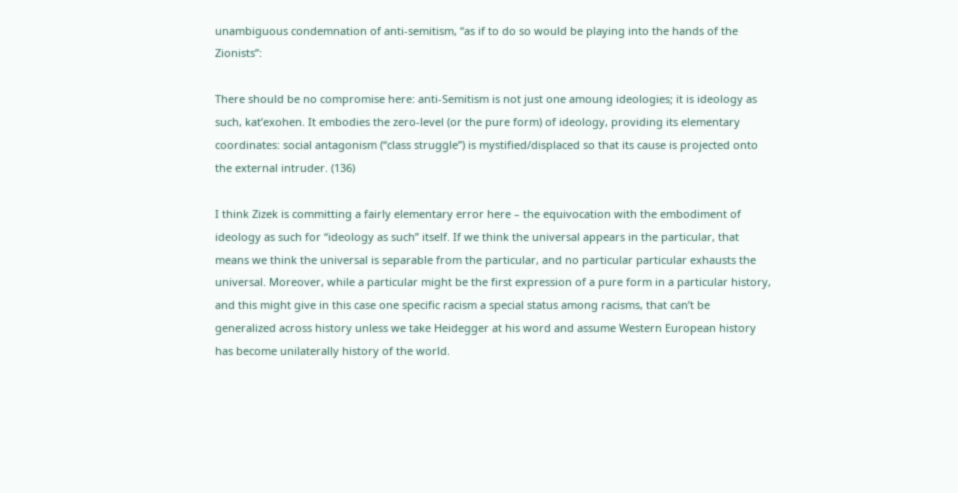unambiguous condemnation of anti-semitism, “as if to do so would be playing into the hands of the Zionists”:

There should be no compromise here: anti-Semitism is not just one amoung ideologies; it is ideology as such, kat’exohen. It embodies the zero-level (or the pure form) of ideology, providing its elementary coordinates: social antagonism (“class struggle”) is mystified/displaced so that its cause is projected onto the external intruder. (136)

I think Zizek is committing a fairly elementary error here – the equivocation with the embodiment of ideology as such for “ideology as such” itself. If we think the universal appears in the particular, that means we think the universal is separable from the particular, and no particular particular exhausts the universal. Moreover, while a particular might be the first expression of a pure form in a particular history, and this might give in this case one specific racism a special status among racisms, that can’t be generalized across history unless we take Heidegger at his word and assume Western European history has become unilaterally history of the world.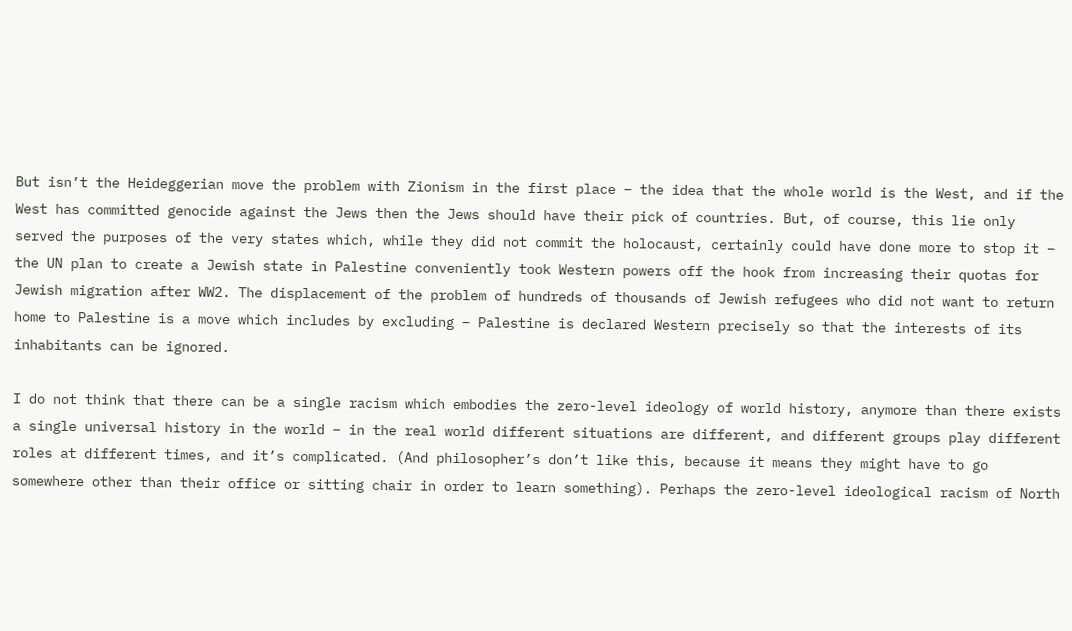But isn’t the Heideggerian move the problem with Zionism in the first place – the idea that the whole world is the West, and if the West has committed genocide against the Jews then the Jews should have their pick of countries. But, of course, this lie only served the purposes of the very states which, while they did not commit the holocaust, certainly could have done more to stop it – the UN plan to create a Jewish state in Palestine conveniently took Western powers off the hook from increasing their quotas for Jewish migration after WW2. The displacement of the problem of hundreds of thousands of Jewish refugees who did not want to return home to Palestine is a move which includes by excluding – Palestine is declared Western precisely so that the interests of its inhabitants can be ignored.

I do not think that there can be a single racism which embodies the zero-level ideology of world history, anymore than there exists a single universal history in the world – in the real world different situations are different, and different groups play different roles at different times, and it’s complicated. (And philosopher’s don’t like this, because it means they might have to go somewhere other than their office or sitting chair in order to learn something). Perhaps the zero-level ideological racism of North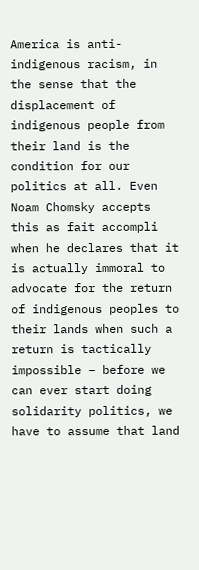America is anti-indigenous racism, in the sense that the displacement of indigenous people from their land is the condition for our politics at all. Even Noam Chomsky accepts this as fait accompli when he declares that it is actually immoral to advocate for the return of indigenous peoples to their lands when such a return is tactically impossible – before we can ever start doing solidarity politics, we have to assume that land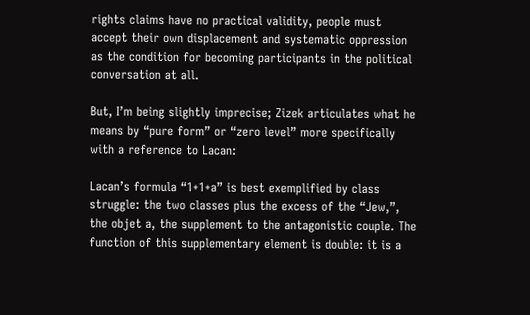rights claims have no practical validity, people must accept their own displacement and systematic oppression as the condition for becoming participants in the political conversation at all.

But, I’m being slightly imprecise; Zizek articulates what he means by “pure form” or “zero level” more specifically with a reference to Lacan:

Lacan’s formula “1+1+a” is best exemplified by class struggle: the two classes plus the excess of the “Jew,”, the objet a, the supplement to the antagonistic couple. The function of this supplementary element is double: it is a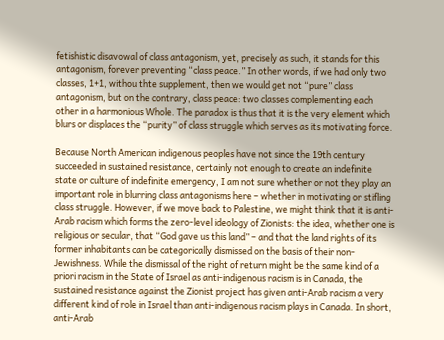fetishistic disavowal of class antagonism, yet, precisely as such, it stands for this antagonism, forever preventing “class peace.” In other words, if we had only two classes, 1+1, withou thte supplement, then we would get not “pure” class antagonism, but on the contrary, class peace: two classes complementing each other in a harmonious Whole. The paradox is thus that it is the very element which blurs or displaces the “purity” of class struggle which serves as its motivating force.

Because North American indigenous peoples have not since the 19th century succeeded in sustained resistance, certainly not enough to create an indefinite state or culture of indefinite emergency, I am not sure whether or not they play an important role in blurring class antagonisms here – whether in motivating or stifling class struggle. However, if we move back to Palestine, we might think that it is anti-Arab racism which forms the zero-level ideology of Zionists: the idea, whether one is religious or secular, that “God gave us this land” – and that the land rights of its former inhabitants can be categorically dismissed on the basis of their non-Jewishness. While the dismissal of the right of return might be the same kind of a priori racism in the State of Israel as anti-indigenous racism is in Canada, the sustained resistance against the Zionist project has given anti-Arab racism a very different kind of role in Israel than anti-indigenous racism plays in Canada. In short, anti-Arab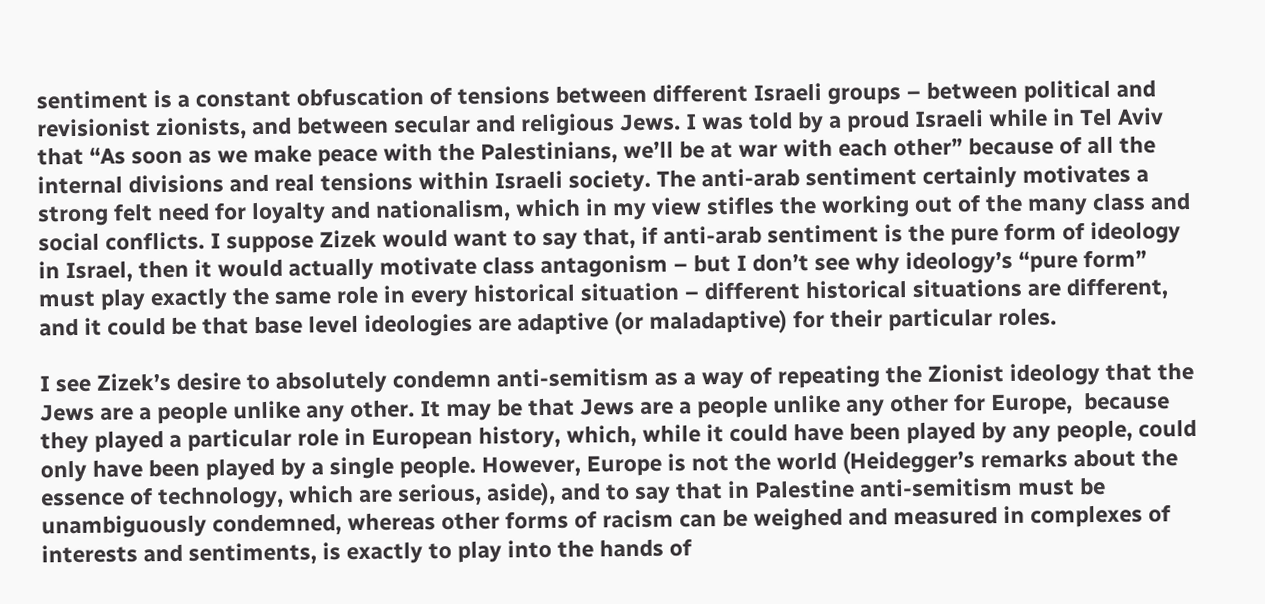sentiment is a constant obfuscation of tensions between different Israeli groups – between political and revisionist zionists, and between secular and religious Jews. I was told by a proud Israeli while in Tel Aviv that “As soon as we make peace with the Palestinians, we’ll be at war with each other” because of all the internal divisions and real tensions within Israeli society. The anti-arab sentiment certainly motivates a strong felt need for loyalty and nationalism, which in my view stifles the working out of the many class and social conflicts. I suppose Zizek would want to say that, if anti-arab sentiment is the pure form of ideology in Israel, then it would actually motivate class antagonism – but I don’t see why ideology’s “pure form” must play exactly the same role in every historical situation – different historical situations are different, and it could be that base level ideologies are adaptive (or maladaptive) for their particular roles.

I see Zizek’s desire to absolutely condemn anti-semitism as a way of repeating the Zionist ideology that the Jews are a people unlike any other. It may be that Jews are a people unlike any other for Europe,  because they played a particular role in European history, which, while it could have been played by any people, could only have been played by a single people. However, Europe is not the world (Heidegger’s remarks about the essence of technology, which are serious, aside), and to say that in Palestine anti-semitism must be unambiguously condemned, whereas other forms of racism can be weighed and measured in complexes of interests and sentiments, is exactly to play into the hands of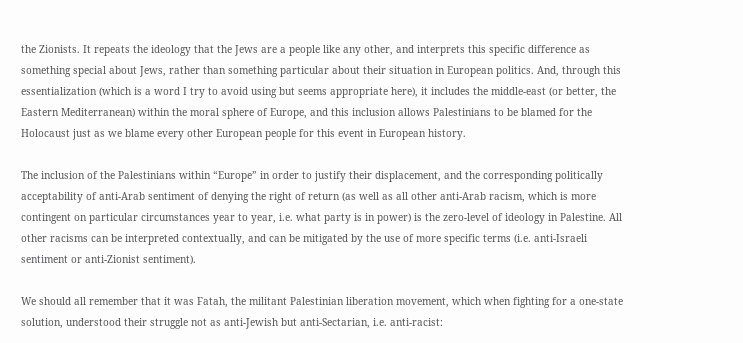the Zionists. It repeats the ideology that the Jews are a people like any other, and interprets this specific difference as something special about Jews, rather than something particular about their situation in European politics. And, through this essentialization (which is a word I try to avoid using but seems appropriate here), it includes the middle-east (or better, the Eastern Mediterranean) within the moral sphere of Europe, and this inclusion allows Palestinians to be blamed for the Holocaust just as we blame every other European people for this event in European history.

The inclusion of the Palestinians within “Europe” in order to justify their displacement, and the corresponding politically acceptability of anti-Arab sentiment of denying the right of return (as well as all other anti-Arab racism, which is more contingent on particular circumstances year to year, i.e. what party is in power) is the zero-level of ideology in Palestine. All other racisms can be interpreted contextually, and can be mitigated by the use of more specific terms (i.e. anti-Israeli sentiment or anti-Zionist sentiment).

We should all remember that it was Fatah, the militant Palestinian liberation movement, which when fighting for a one-state solution, understood their struggle not as anti-Jewish but anti-Sectarian, i.e. anti-racist: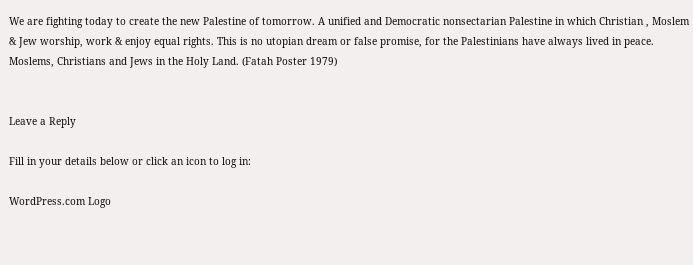We are fighting today to create the new Palestine of tomorrow. A unified and Democratic nonsectarian Palestine in which Christian , Moslem & Jew worship, work & enjoy equal rights. This is no utopian dream or false promise, for the Palestinians have always lived in peace. Moslems, Christians and Jews in the Holy Land. (Fatah Poster 1979)


Leave a Reply

Fill in your details below or click an icon to log in:

WordPress.com Logo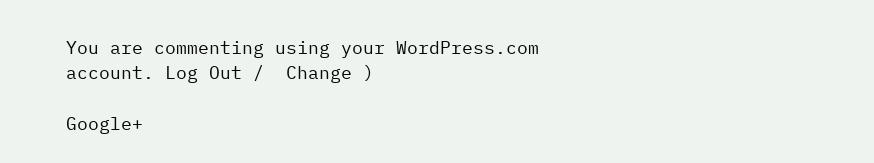You are commenting using your WordPress.com account. Log Out /  Change )

Google+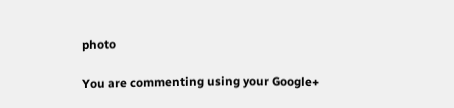photo

You are commenting using your Google+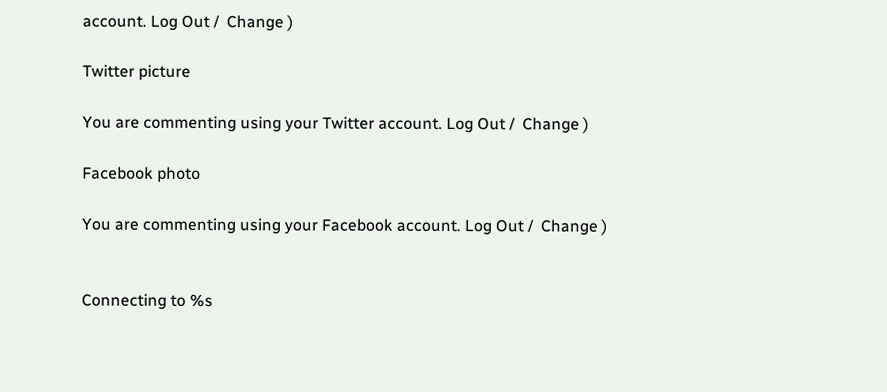account. Log Out /  Change )

Twitter picture

You are commenting using your Twitter account. Log Out /  Change )

Facebook photo

You are commenting using your Facebook account. Log Out /  Change )


Connecting to %s